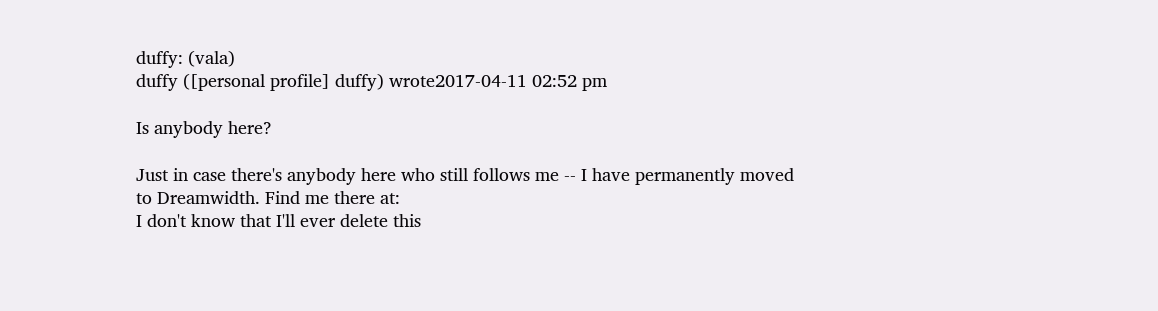duffy: (vala)
duffy ([personal profile] duffy) wrote2017-04-11 02:52 pm

Is anybody here?

Just in case there's anybody here who still follows me -- I have permanently moved to Dreamwidth. Find me there at:
I don't know that I'll ever delete this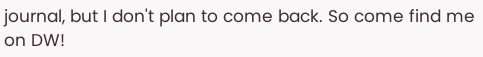journal, but I don't plan to come back. So come find me on DW!